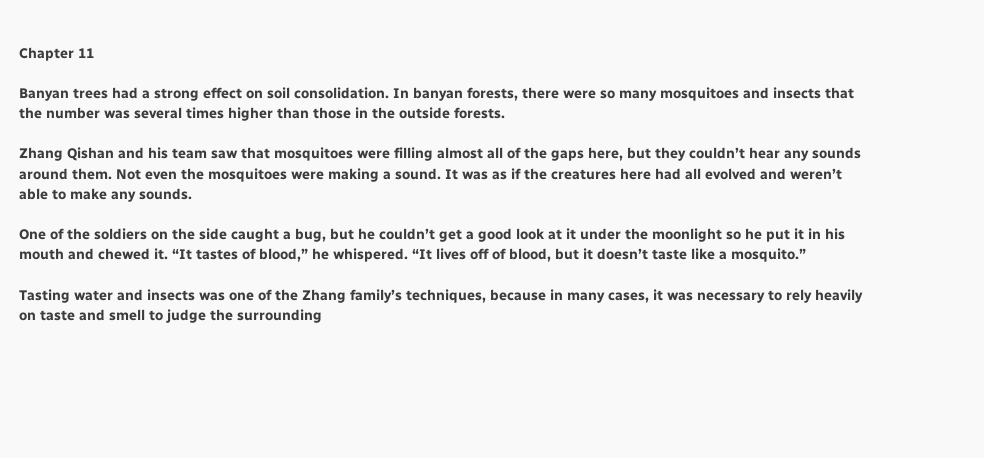Chapter 11

Banyan trees had a strong effect on soil consolidation. In banyan forests, there were so many mosquitoes and insects that the number was several times higher than those in the outside forests.

Zhang Qishan and his team saw that mosquitoes were filling almost all of the gaps here, but they couldn’t hear any sounds around them. Not even the mosquitoes were making a sound. It was as if the creatures here had all evolved and weren’t able to make any sounds.

One of the soldiers on the side caught a bug, but he couldn’t get a good look at it under the moonlight so he put it in his mouth and chewed it. “It tastes of blood,” he whispered. “It lives off of blood, but it doesn’t taste like a mosquito.”

Tasting water and insects was one of the Zhang family’s techniques, because in many cases, it was necessary to rely heavily on taste and smell to judge the surrounding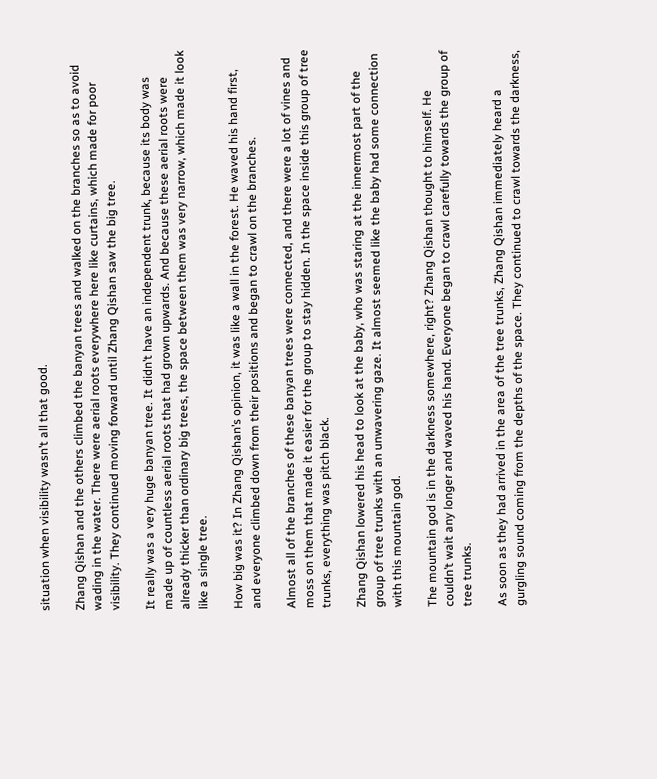situation when visibility wasn’t all that good.

Zhang Qishan and the others climbed the banyan trees and walked on the branches so as to avoid wading in the water. There were aerial roots everywhere here like curtains, which made for poor visibility. They continued moving forward until Zhang Qishan saw the big tree.

It really was a very huge banyan tree. It didn’t have an independent trunk, because its body was made up of countless aerial roots that had grown upwards. And because these aerial roots were already thicker than ordinary big trees, the space between them was very narrow, which made it look like a single tree.

How big was it? In Zhang Qishan’s opinion, it was like a wall in the forest. He waved his hand first, and everyone climbed down from their positions and began to crawl on the branches.

Almost all of the branches of these banyan trees were connected, and there were a lot of vines and moss on them that made it easier for the group to stay hidden. In the space inside this group of tree trunks, everything was pitch black.

Zhang Qishan lowered his head to look at the baby, who was staring at the innermost part of the group of tree trunks with an unwavering gaze. It almost seemed like the baby had some connection with this mountain god.

The mountain god is in the darkness somewhere, right? Zhang Qishan thought to himself. He couldn’t wait any longer and waved his hand. Everyone began to crawl carefully towards the group of tree trunks.

As soon as they had arrived in the area of the tree trunks, Zhang Qishan immediately heard a gurgling sound coming from the depths of the space. They continued to crawl towards the darkness,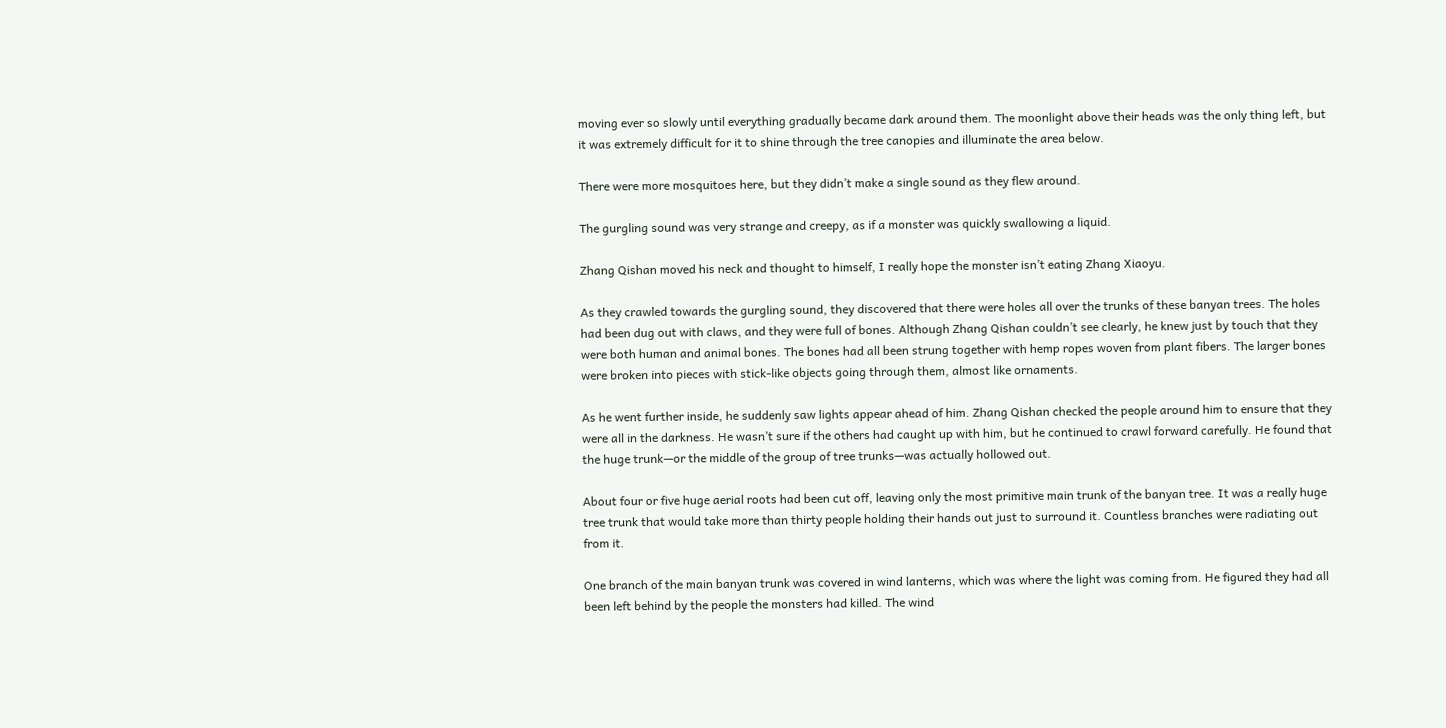moving ever so slowly until everything gradually became dark around them. The moonlight above their heads was the only thing left, but it was extremely difficult for it to shine through the tree canopies and illuminate the area below.

There were more mosquitoes here, but they didn’t make a single sound as they flew around.

The gurgling sound was very strange and creepy, as if a monster was quickly swallowing a liquid.

Zhang Qishan moved his neck and thought to himself, I really hope the monster isn’t eating Zhang Xiaoyu.

As they crawled towards the gurgling sound, they discovered that there were holes all over the trunks of these banyan trees. The holes had been dug out with claws, and they were full of bones. Although Zhang Qishan couldn’t see clearly, he knew just by touch that they were both human and animal bones. The bones had all been strung together with hemp ropes woven from plant fibers. The larger bones were broken into pieces with stick-like objects going through them, almost like ornaments.

As he went further inside, he suddenly saw lights appear ahead of him. Zhang Qishan checked the people around him to ensure that they were all in the darkness. He wasn’t sure if the others had caught up with him, but he continued to crawl forward carefully. He found that the huge trunk—or the middle of the group of tree trunks—was actually hollowed out.

About four or five huge aerial roots had been cut off, leaving only the most primitive main trunk of the banyan tree. It was a really huge tree trunk that would take more than thirty people holding their hands out just to surround it. Countless branches were radiating out from it.

One branch of the main banyan trunk was covered in wind lanterns, which was where the light was coming from. He figured they had all been left behind by the people the monsters had killed. The wind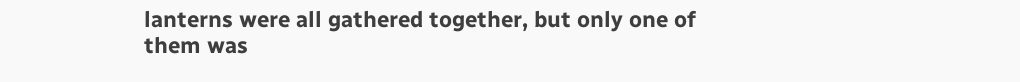lanterns were all gathered together, but only one of them was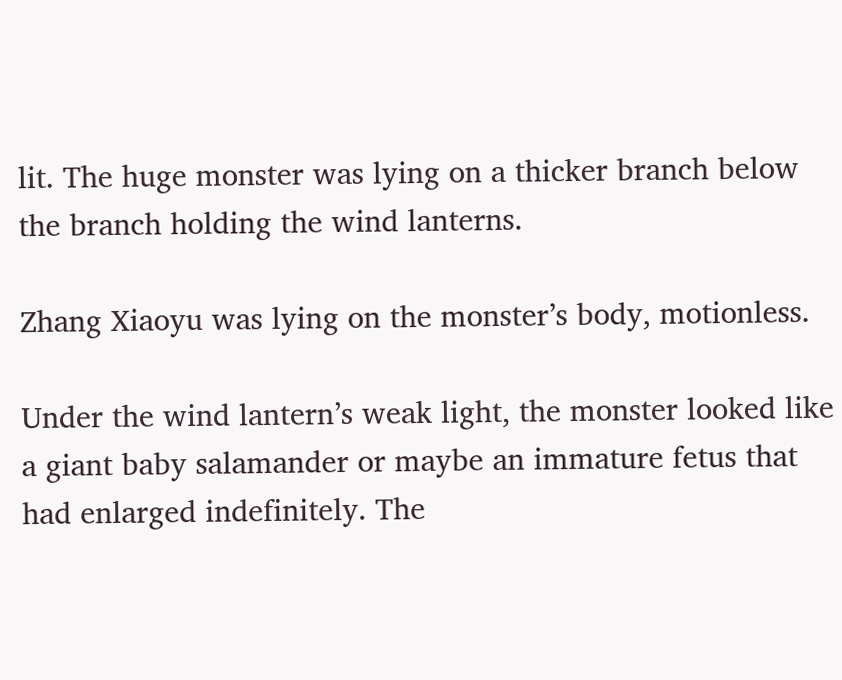lit. The huge monster was lying on a thicker branch below the branch holding the wind lanterns.

Zhang Xiaoyu was lying on the monster’s body, motionless.

Under the wind lantern’s weak light, the monster looked like a giant baby salamander or maybe an immature fetus that had enlarged indefinitely. The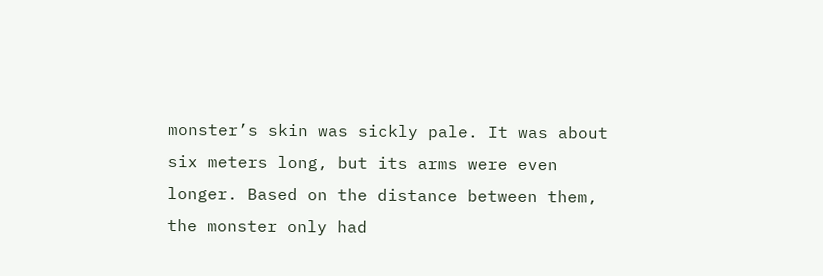monster’s skin was sickly pale. It was about six meters long, but its arms were even longer. Based on the distance between them, the monster only had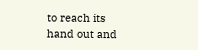to reach its hand out and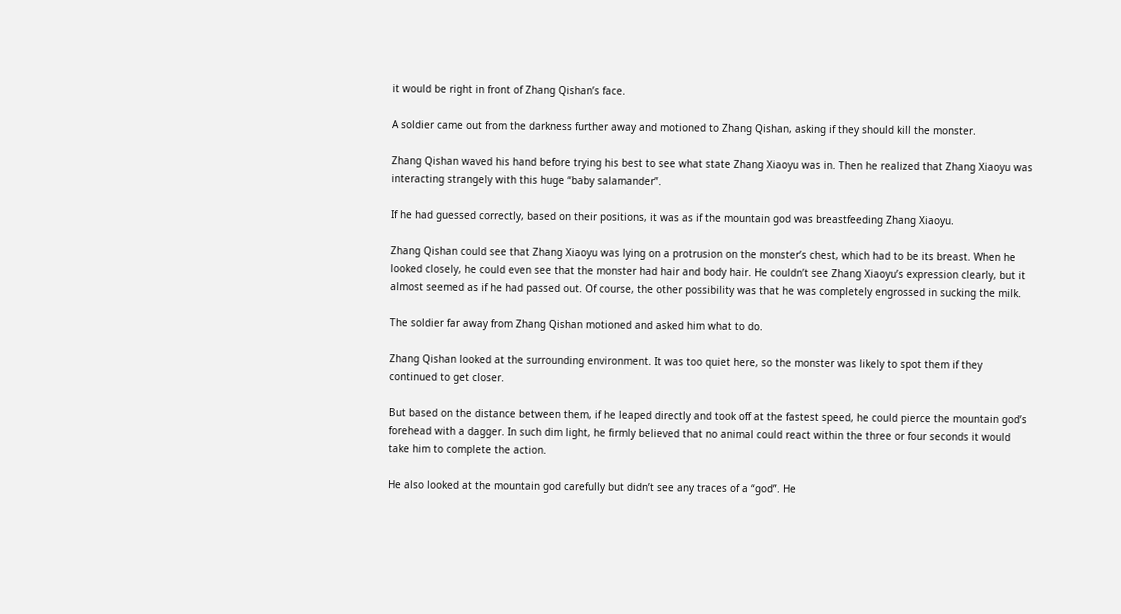it would be right in front of Zhang Qishan’s face.

A soldier came out from the darkness further away and motioned to Zhang Qishan, asking if they should kill the monster.

Zhang Qishan waved his hand before trying his best to see what state Zhang Xiaoyu was in. Then he realized that Zhang Xiaoyu was interacting strangely with this huge “baby salamander”.

If he had guessed correctly, based on their positions, it was as if the mountain god was breastfeeding Zhang Xiaoyu.

Zhang Qishan could see that Zhang Xiaoyu was lying on a protrusion on the monster’s chest, which had to be its breast. When he looked closely, he could even see that the monster had hair and body hair. He couldn’t see Zhang Xiaoyu’s expression clearly, but it almost seemed as if he had passed out. Of course, the other possibility was that he was completely engrossed in sucking the milk.

The soldier far away from Zhang Qishan motioned and asked him what to do.

Zhang Qishan looked at the surrounding environment. It was too quiet here, so the monster was likely to spot them if they continued to get closer.

But based on the distance between them, if he leaped directly and took off at the fastest speed, he could pierce the mountain god’s forehead with a dagger. In such dim light, he firmly believed that no animal could react within the three or four seconds it would take him to complete the action.

He also looked at the mountain god carefully but didn’t see any traces of a “god”. He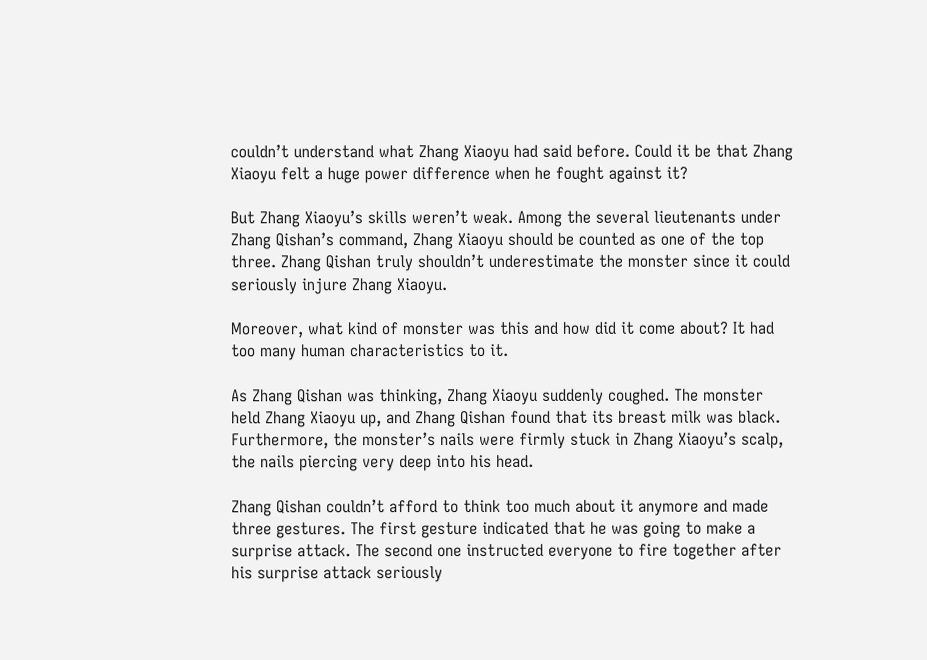couldn’t understand what Zhang Xiaoyu had said before. Could it be that Zhang Xiaoyu felt a huge power difference when he fought against it?

But Zhang Xiaoyu’s skills weren’t weak. Among the several lieutenants under Zhang Qishan’s command, Zhang Xiaoyu should be counted as one of the top three. Zhang Qishan truly shouldn’t underestimate the monster since it could seriously injure Zhang Xiaoyu.

Moreover, what kind of monster was this and how did it come about? It had too many human characteristics to it.

As Zhang Qishan was thinking, Zhang Xiaoyu suddenly coughed. The monster held Zhang Xiaoyu up, and Zhang Qishan found that its breast milk was black. Furthermore, the monster’s nails were firmly stuck in Zhang Xiaoyu’s scalp, the nails piercing very deep into his head.

Zhang Qishan couldn’t afford to think too much about it anymore and made three gestures. The first gesture indicated that he was going to make a surprise attack. The second one instructed everyone to fire together after his surprise attack seriously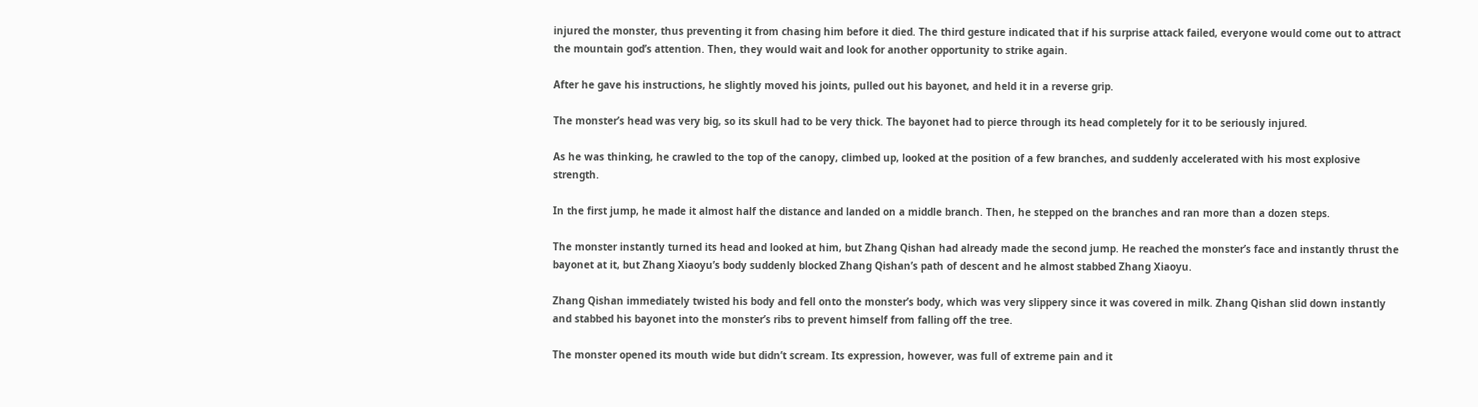injured the monster, thus preventing it from chasing him before it died. The third gesture indicated that if his surprise attack failed, everyone would come out to attract the mountain god’s attention. Then, they would wait and look for another opportunity to strike again.

After he gave his instructions, he slightly moved his joints, pulled out his bayonet, and held it in a reverse grip.

The monster’s head was very big, so its skull had to be very thick. The bayonet had to pierce through its head completely for it to be seriously injured.

As he was thinking, he crawled to the top of the canopy, climbed up, looked at the position of a few branches, and suddenly accelerated with his most explosive strength.

In the first jump, he made it almost half the distance and landed on a middle branch. Then, he stepped on the branches and ran more than a dozen steps.

The monster instantly turned its head and looked at him, but Zhang Qishan had already made the second jump. He reached the monster’s face and instantly thrust the bayonet at it, but Zhang Xiaoyu’s body suddenly blocked Zhang Qishan’s path of descent and he almost stabbed Zhang Xiaoyu.

Zhang Qishan immediately twisted his body and fell onto the monster’s body, which was very slippery since it was covered in milk. Zhang Qishan slid down instantly and stabbed his bayonet into the monster’s ribs to prevent himself from falling off the tree.

The monster opened its mouth wide but didn’t scream. Its expression, however, was full of extreme pain and it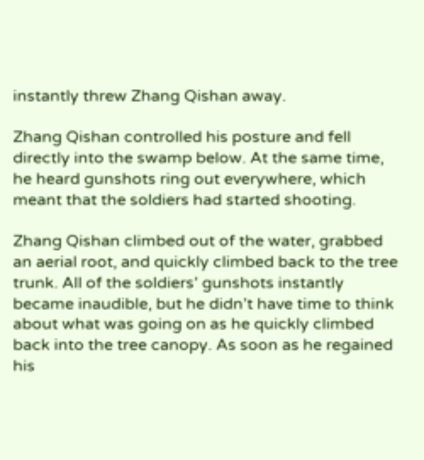instantly threw Zhang Qishan away.

Zhang Qishan controlled his posture and fell directly into the swamp below. At the same time, he heard gunshots ring out everywhere, which meant that the soldiers had started shooting.

Zhang Qishan climbed out of the water, grabbed an aerial root, and quickly climbed back to the tree trunk. All of the soldiers’ gunshots instantly became inaudible, but he didn’t have time to think about what was going on as he quickly climbed back into the tree canopy. As soon as he regained his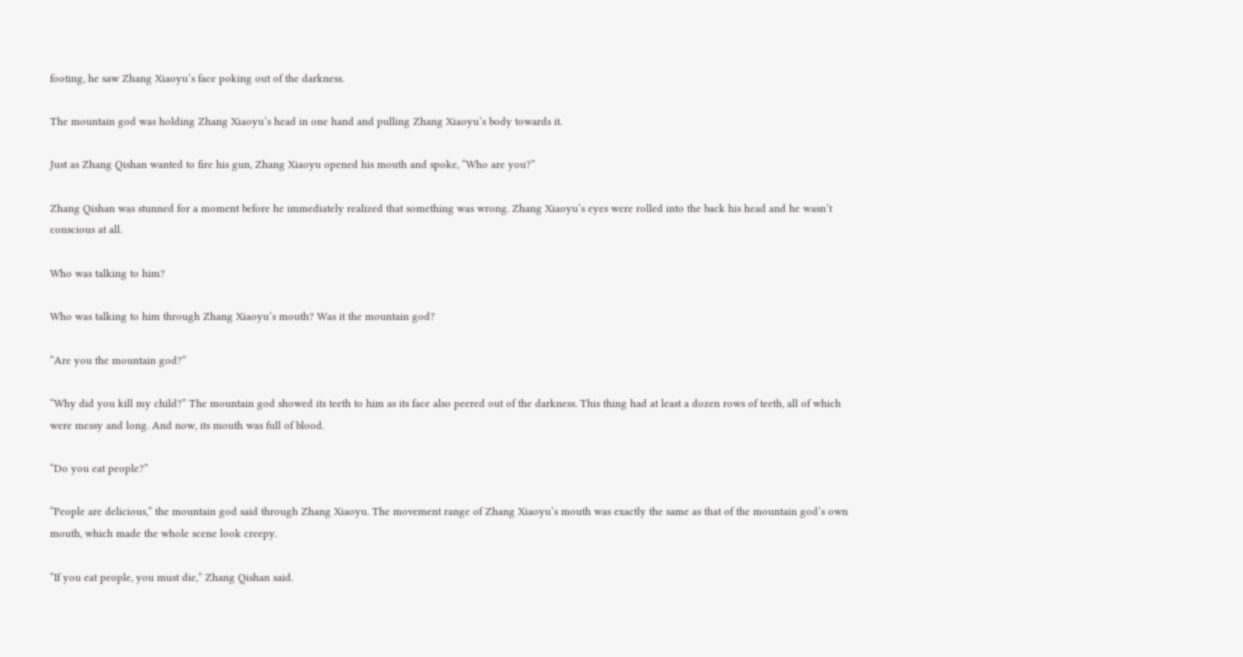footing, he saw Zhang Xiaoyu’s face poking out of the darkness.

The mountain god was holding Zhang Xiaoyu’s head in one hand and pulling Zhang Xiaoyu’s body towards it.

Just as Zhang Qishan wanted to fire his gun, Zhang Xiaoyu opened his mouth and spoke, “Who are you?”

Zhang Qishan was stunned for a moment before he immediately realized that something was wrong. Zhang Xiaoyu’s eyes were rolled into the back his head and he wasn’t conscious at all.

Who was talking to him?

Who was talking to him through Zhang Xiaoyu’s mouth? Was it the mountain god?

“Are you the mountain god?”

“Why did you kill my child?” The mountain god showed its teeth to him as its face also peered out of the darkness. This thing had at least a dozen rows of teeth, all of which were messy and long. And now, its mouth was full of blood.

“Do you eat people?”

“People are delicious,” the mountain god said through Zhang Xiaoyu. The movement range of Zhang Xiaoyu’s mouth was exactly the same as that of the mountain god’s own mouth, which made the whole scene look creepy.

“If you eat people, you must die,” Zhang Qishan said.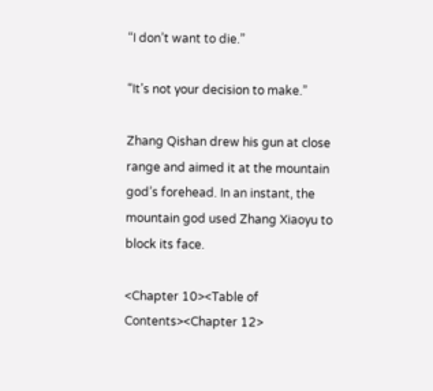“I don’t want to die.”

“It’s not your decision to make.”

Zhang Qishan drew his gun at close range and aimed it at the mountain god’s forehead. In an instant, the mountain god used Zhang Xiaoyu to block its face.

<Chapter 10><Table of Contents><Chapter 12>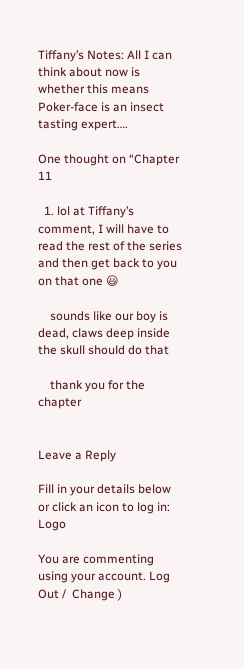Tiffany’s Notes: All I can think about now is whether this means Poker-face is an insect tasting expert….

One thought on “Chapter 11

  1. lol at Tiffany’s comment, I will have to read the rest of the series and then get back to you on that one 😃

    sounds like our boy is dead, claws deep inside the skull should do that

    thank you for the chapter


Leave a Reply

Fill in your details below or click an icon to log in: Logo

You are commenting using your account. Log Out /  Change )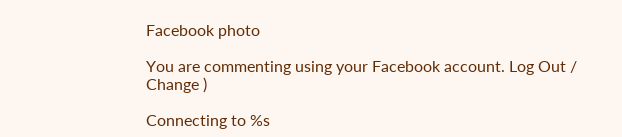Facebook photo

You are commenting using your Facebook account. Log Out /  Change )

Connecting to %s